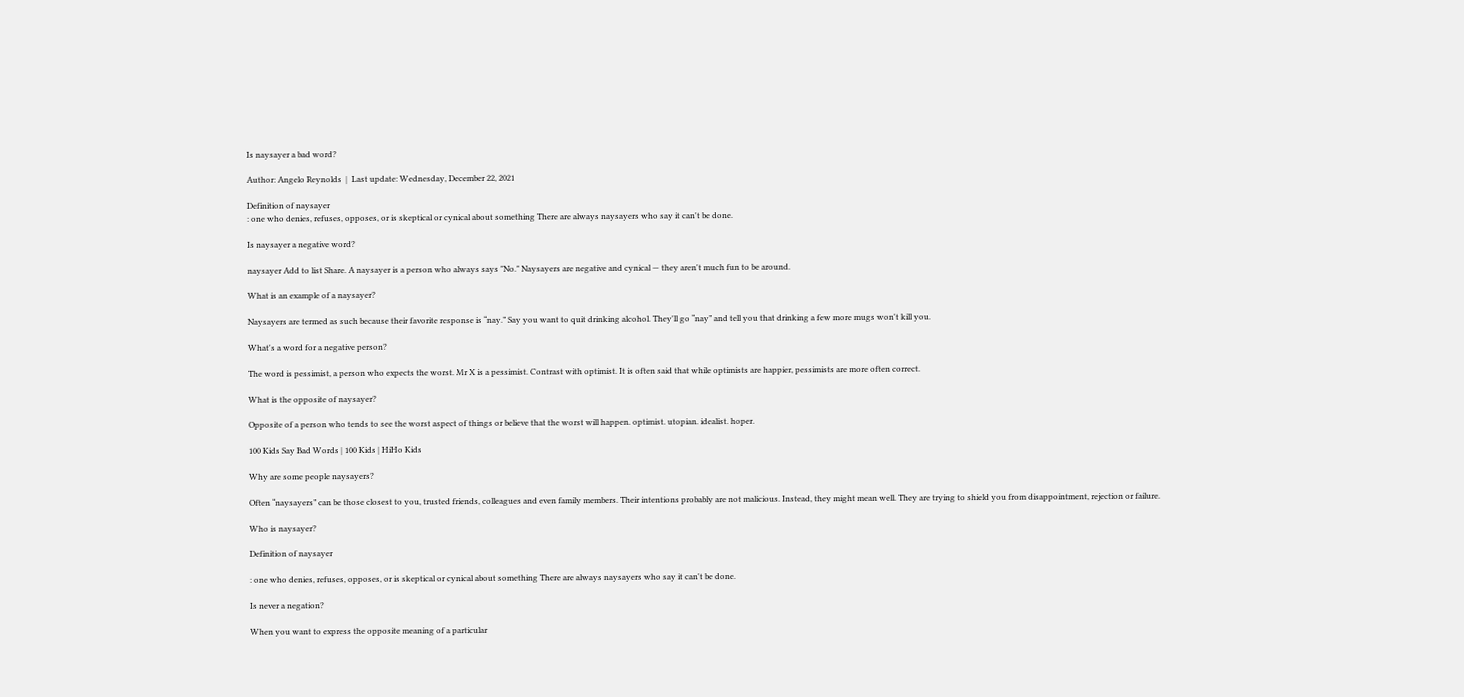Is naysayer a bad word?

Author: Angelo Reynolds  |  Last update: Wednesday, December 22, 2021

Definition of naysayer
: one who denies, refuses, opposes, or is skeptical or cynical about something There are always naysayers who say it can't be done.

Is naysayer a negative word?

naysayer Add to list Share. A naysayer is a person who always says "No." Naysayers are negative and cynical — they aren't much fun to be around.

What is an example of a naysayer?

Naysayers are termed as such because their favorite response is “nay.” Say you want to quit drinking alcohol. They'll go “nay” and tell you that drinking a few more mugs won't kill you.

What's a word for a negative person?

The word is pessimist, a person who expects the worst. Mr X is a pessimist. Contrast with optimist. It is often said that while optimists are happier, pessimists are more often correct.

What is the opposite of naysayer?

Opposite of a person who tends to see the worst aspect of things or believe that the worst will happen. optimist. utopian. idealist. hoper.

100 Kids Say Bad Words | 100 Kids | HiHo Kids

Why are some people naysayers?

Often “naysayers” can be those closest to you, trusted friends, colleagues and even family members. Their intentions probably are not malicious. Instead, they might mean well. They are trying to shield you from disappointment, rejection or failure.

Who is naysayer?

Definition of naysayer

: one who denies, refuses, opposes, or is skeptical or cynical about something There are always naysayers who say it can't be done.

Is never a negation?

When you want to express the opposite meaning of a particular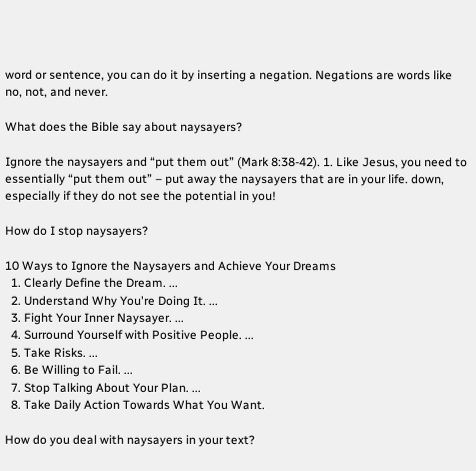word or sentence, you can do it by inserting a negation. Negations are words like no, not, and never.

What does the Bible say about naysayers?

Ignore the naysayers and “put them out” (Mark 8:38-42). 1. Like Jesus, you need to essentially “put them out” – put away the naysayers that are in your life. down, especially if they do not see the potential in you!

How do I stop naysayers?

10 Ways to Ignore the Naysayers and Achieve Your Dreams
  1. Clearly Define the Dream. ...
  2. Understand Why You're Doing It. ...
  3. Fight Your Inner Naysayer. ...
  4. Surround Yourself with Positive People. ...
  5. Take Risks. ...
  6. Be Willing to Fail. ...
  7. Stop Talking About Your Plan. ...
  8. Take Daily Action Towards What You Want.

How do you deal with naysayers in your text?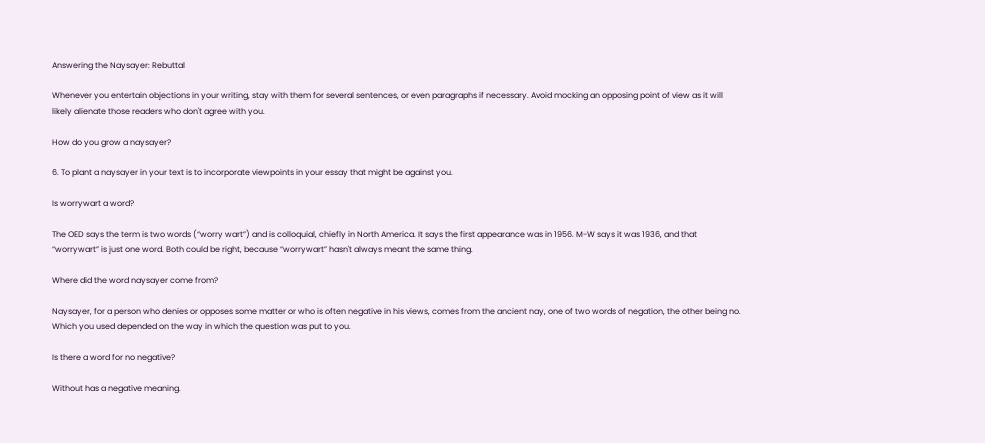Answering the Naysayer: Rebuttal

Whenever you entertain objections in your writing, stay with them for several sentences, or even paragraphs if necessary. Avoid mocking an opposing point of view as it will likely alienate those readers who don't agree with you.

How do you grow a naysayer?

6. To plant a naysayer in your text is to incorporate viewpoints in your essay that might be against you.

Is worrywart a word?

The OED says the term is two words (“worry wart”) and is colloquial, chiefly in North America. It says the first appearance was in 1956. M-W says it was 1936, and that “worrywart” is just one word. Both could be right, because “worrywart” hasn't always meant the same thing.

Where did the word naysayer come from?

Naysayer, for a person who denies or opposes some matter or who is often negative in his views, comes from the ancient nay, one of two words of negation, the other being no. Which you used depended on the way in which the question was put to you.

Is there a word for no negative?

Without has a negative meaning.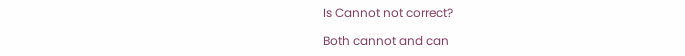Is Cannot not correct?

Both cannot and can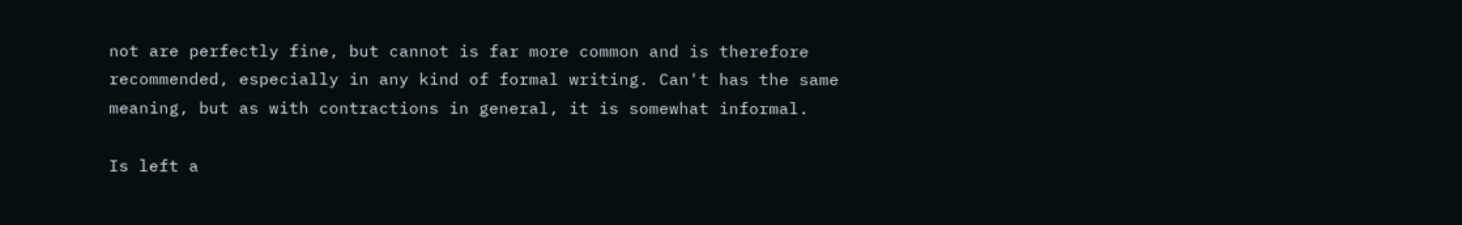not are perfectly fine, but cannot is far more common and is therefore recommended, especially in any kind of formal writing. Can't has the same meaning, but as with contractions in general, it is somewhat informal.

Is left a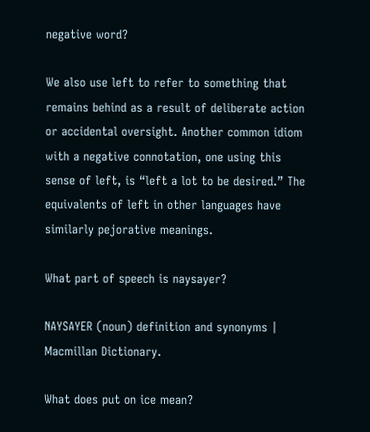negative word?

We also use left to refer to something that remains behind as a result of deliberate action or accidental oversight. Another common idiom with a negative connotation, one using this sense of left, is “left a lot to be desired.” The equivalents of left in other languages have similarly pejorative meanings.

What part of speech is naysayer?

NAYSAYER (noun) definition and synonyms | Macmillan Dictionary.

What does put on ice mean?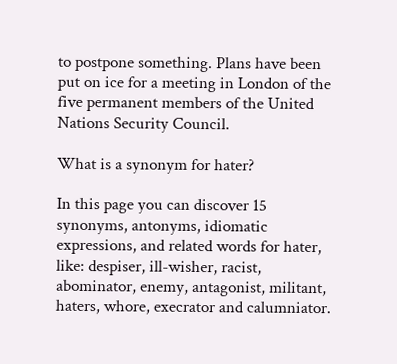to postpone something. Plans have been put on ice for a meeting in London of the five permanent members of the United Nations Security Council.

What is a synonym for hater?

In this page you can discover 15 synonyms, antonyms, idiomatic expressions, and related words for hater, like: despiser, ill-wisher, racist, abominator, enemy, antagonist, militant, haters, whore, execrator and calumniator.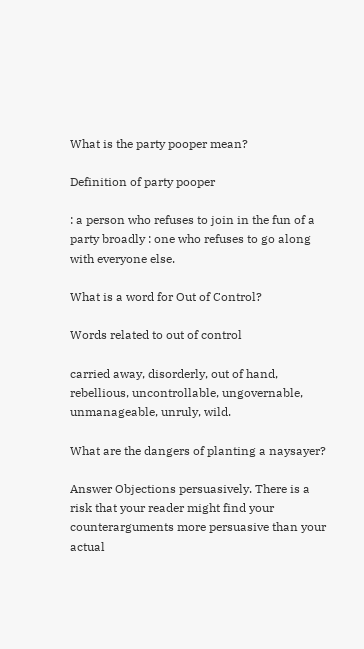What is the party pooper mean?

Definition of party pooper

: a person who refuses to join in the fun of a party broadly : one who refuses to go along with everyone else.

What is a word for Out of Control?

Words related to out of control

carried away, disorderly, out of hand, rebellious, uncontrollable, ungovernable, unmanageable, unruly, wild.

What are the dangers of planting a naysayer?

Answer Objections persuasively. There is a risk that your reader might find your counterarguments more persuasive than your actual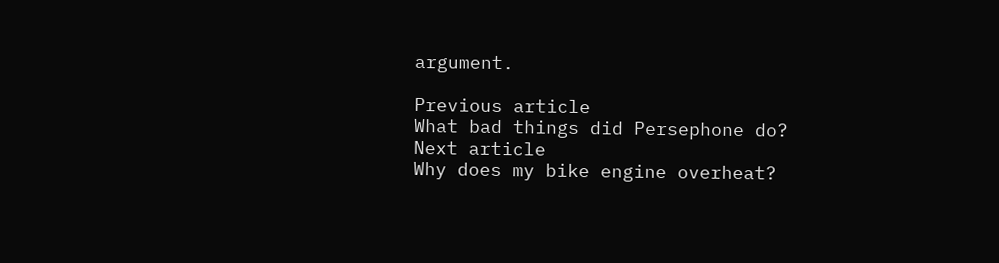argument.

Previous article
What bad things did Persephone do?
Next article
Why does my bike engine overheat?